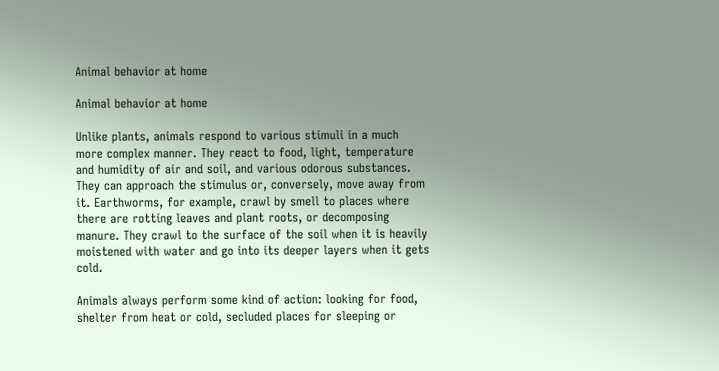Animal behavior at home

Animal behavior at home

Unlike plants, animals respond to various stimuli in a much more complex manner. They react to food, light, temperature and humidity of air and soil, and various odorous substances. They can approach the stimulus or, conversely, move away from it. Earthworms, for example, crawl by smell to places where there are rotting leaves and plant roots, or decomposing manure. They crawl to the surface of the soil when it is heavily moistened with water and go into its deeper layers when it gets cold.

Animals always perform some kind of action: looking for food, shelter from heat or cold, secluded places for sleeping or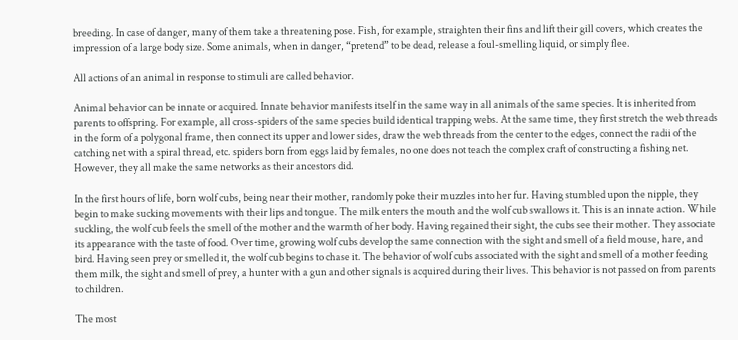breeding. In case of danger, many of them take a threatening pose. Fish, for example, straighten their fins and lift their gill covers, which creates the impression of a large body size. Some animals, when in danger, “pretend” to be dead, release a foul-smelling liquid, or simply flee.

All actions of an animal in response to stimuli are called behavior.

Animal behavior can be innate or acquired. Innate behavior manifests itself in the same way in all animals of the same species. It is inherited from parents to offspring. For example, all cross-spiders of the same species build identical trapping webs. At the same time, they first stretch the web threads in the form of a polygonal frame, then connect its upper and lower sides, draw the web threads from the center to the edges, connect the radii of the catching net with a spiral thread, etc. spiders born from eggs laid by females, no one does not teach the complex craft of constructing a fishing net. However, they all make the same networks as their ancestors did.

In the first hours of life, born wolf cubs, being near their mother, randomly poke their muzzles into her fur. Having stumbled upon the nipple, they begin to make sucking movements with their lips and tongue. The milk enters the mouth and the wolf cub swallows it. This is an innate action. While suckling, the wolf cub feels the smell of the mother and the warmth of her body. Having regained their sight, the cubs see their mother. They associate its appearance with the taste of food. Over time, growing wolf cubs develop the same connection with the sight and smell of a field mouse, hare, and bird. Having seen prey or smelled it, the wolf cub begins to chase it. The behavior of wolf cubs associated with the sight and smell of a mother feeding them milk, the sight and smell of prey, a hunter with a gun and other signals is acquired during their lives. This behavior is not passed on from parents to children.

The most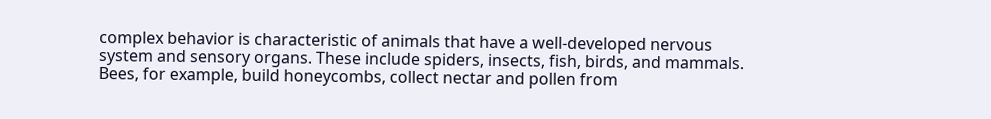complex behavior is characteristic of animals that have a well-developed nervous system and sensory organs. These include spiders, insects, fish, birds, and mammals. Bees, for example, build honeycombs, collect nectar and pollen from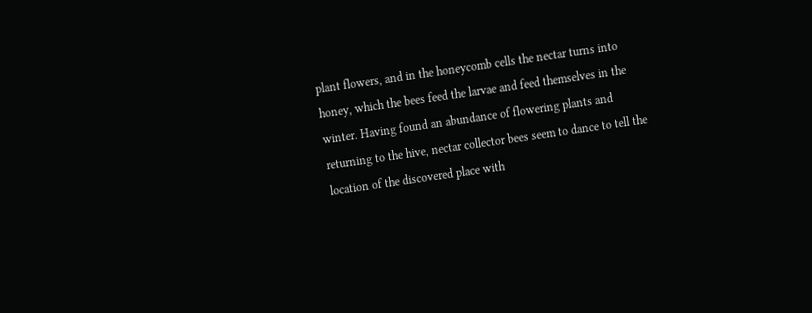plant flowers, and in the honeycomb cells the nectar turns into honey, which the bees feed the larvae and feed themselves in the winter. Having found an abundance of flowering plants and returning to the hive, nectar collector bees seem to dance to tell the location of the discovered place with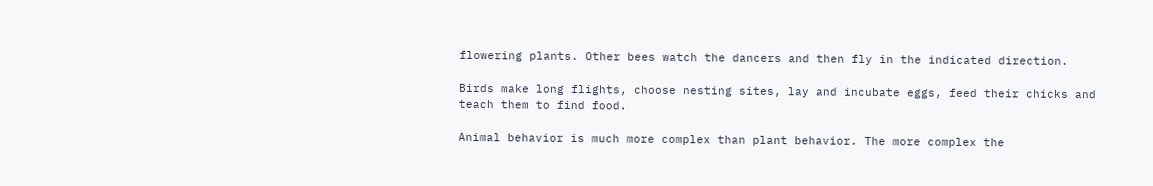flowering plants. Other bees watch the dancers and then fly in the indicated direction.

Birds make long flights, choose nesting sites, lay and incubate eggs, feed their chicks and teach them to find food.

Animal behavior is much more complex than plant behavior. The more complex the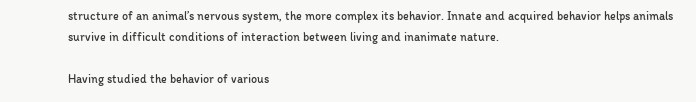structure of an animal’s nervous system, the more complex its behavior. Innate and acquired behavior helps animals survive in difficult conditions of interaction between living and inanimate nature.

Having studied the behavior of various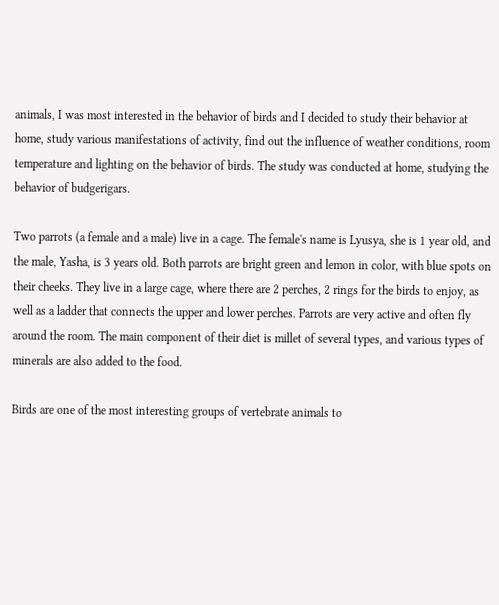animals, I was most interested in the behavior of birds and I decided to study their behavior at home, study various manifestations of activity, find out the influence of weather conditions, room temperature and lighting on the behavior of birds. The study was conducted at home, studying the behavior of budgerigars.

Two parrots (a female and a male) live in a cage. The female's name is Lyusya, she is 1 year old, and the male, Yasha, is 3 years old. Both parrots are bright green and lemon in color, with blue spots on their cheeks. They live in a large cage, where there are 2 perches, 2 rings for the birds to enjoy, as well as a ladder that connects the upper and lower perches. Parrots are very active and often fly around the room. The main component of their diet is millet of several types, and various types of minerals are also added to the food.

Birds are one of the most interesting groups of vertebrate animals to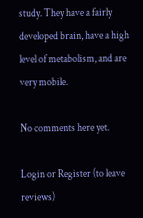study. They have a fairly developed brain, have a high level of metabolism, and are very mobile.

No comments here yet.

Login or Register (to leave reviews)